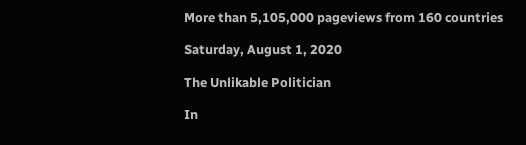More than 5,105,000 pageviews from 160 countries

Saturday, August 1, 2020

The Unlikable Politician

In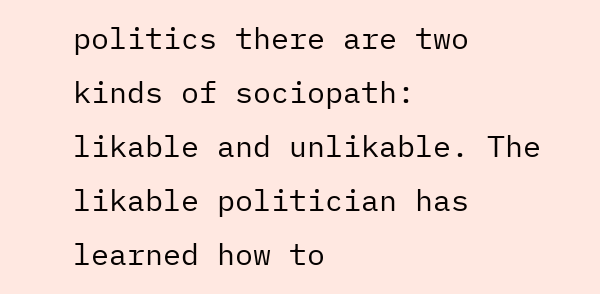politics there are two kinds of sociopath: likable and unlikable. The likable politician has learned how to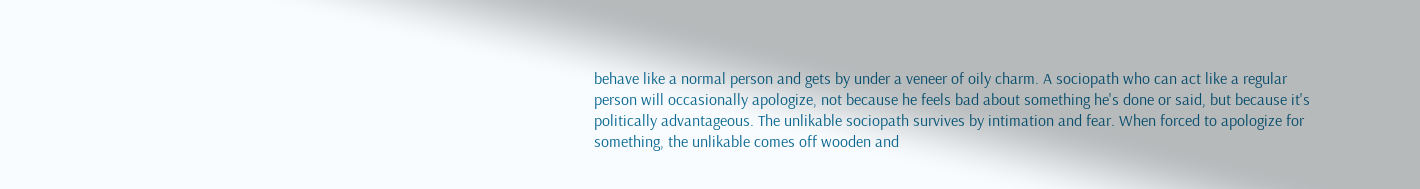behave like a normal person and gets by under a veneer of oily charm. A sociopath who can act like a regular person will occasionally apologize, not because he feels bad about something he's done or said, but because it's politically advantageous. The unlikable sociopath survives by intimation and fear. When forced to apologize for something, the unlikable comes off wooden and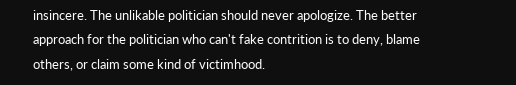insincere. The unlikable politician should never apologize. The better approach for the politician who can't fake contrition is to deny, blame others, or claim some kind of victimhood.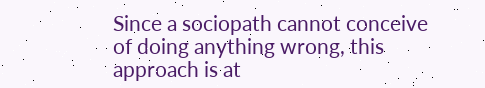Since a sociopath cannot conceive of doing anything wrong, this approach is at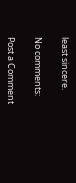least sincere.

No comments:

Post a Comment